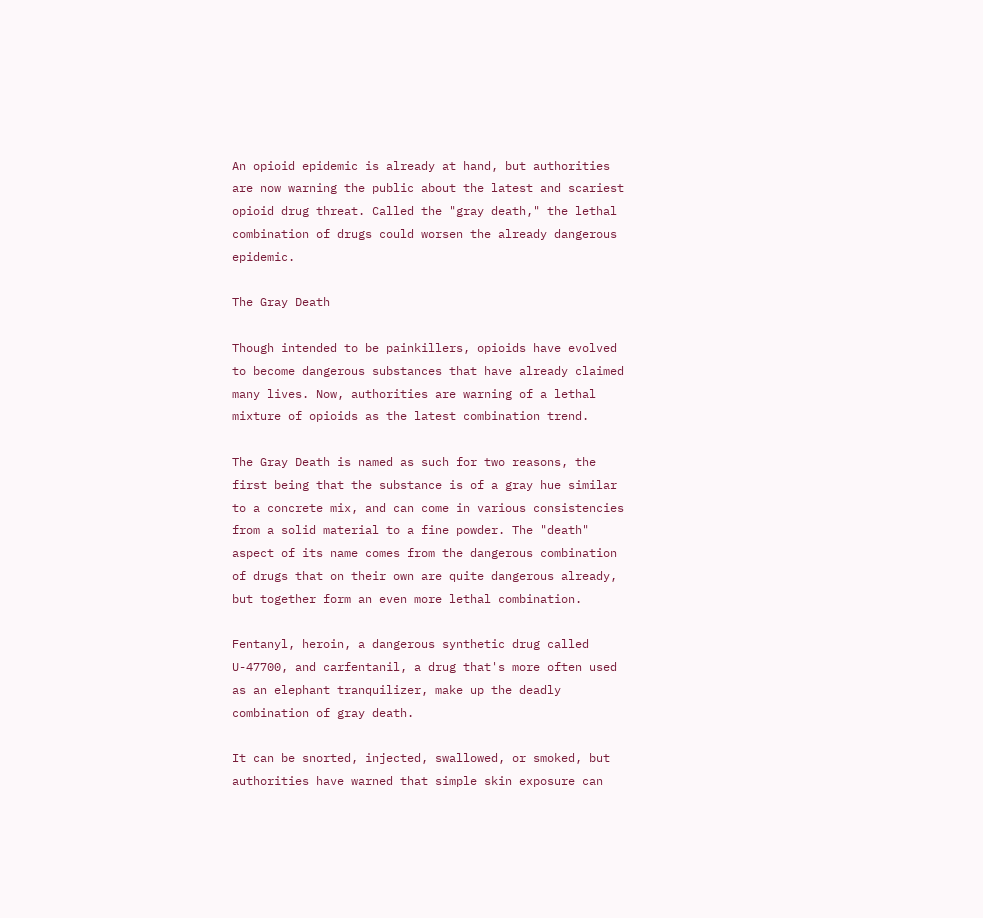An opioid epidemic is already at hand, but authorities are now warning the public about the latest and scariest opioid drug threat. Called the "gray death," the lethal combination of drugs could worsen the already dangerous epidemic.

The Gray Death

Though intended to be painkillers, opioids have evolved to become dangerous substances that have already claimed many lives. Now, authorities are warning of a lethal mixture of opioids as the latest combination trend.

The Gray Death is named as such for two reasons, the first being that the substance is of a gray hue similar to a concrete mix, and can come in various consistencies from a solid material to a fine powder. The "death" aspect of its name comes from the dangerous combination of drugs that on their own are quite dangerous already, but together form an even more lethal combination.

Fentanyl, heroin, a dangerous synthetic drug called U-47700, and carfentanil, a drug that's more often used as an elephant tranquilizer, make up the deadly combination of gray death.

It can be snorted, injected, swallowed, or smoked, but authorities have warned that simple skin exposure can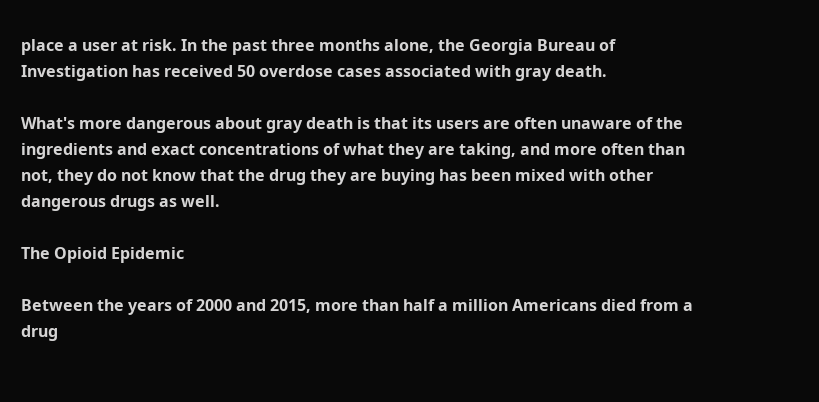place a user at risk. In the past three months alone, the Georgia Bureau of Investigation has received 50 overdose cases associated with gray death.

What's more dangerous about gray death is that its users are often unaware of the ingredients and exact concentrations of what they are taking, and more often than not, they do not know that the drug they are buying has been mixed with other dangerous drugs as well.

The Opioid Epidemic

Between the years of 2000 and 2015, more than half a million Americans died from a drug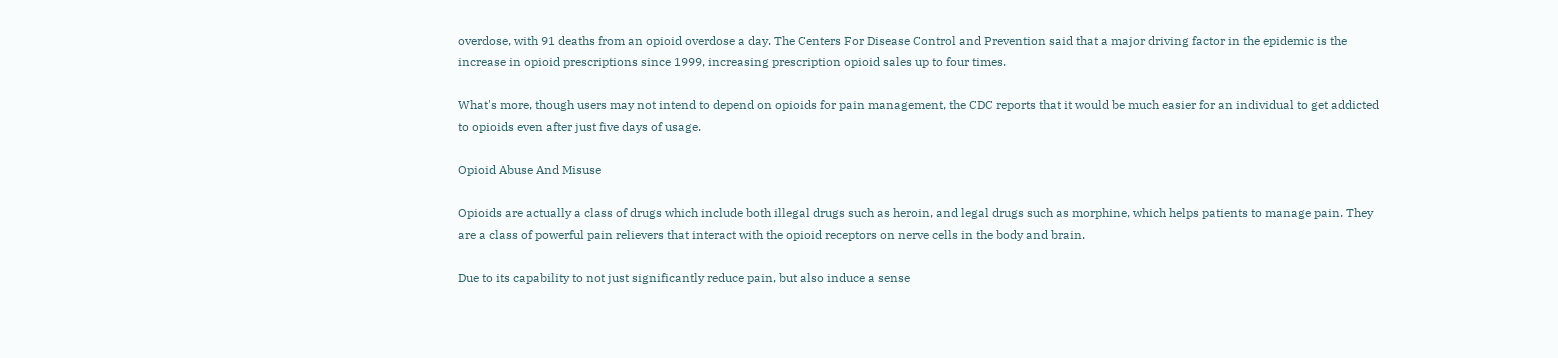overdose, with 91 deaths from an opioid overdose a day. The Centers For Disease Control and Prevention said that a major driving factor in the epidemic is the increase in opioid prescriptions since 1999, increasing prescription opioid sales up to four times.

What's more, though users may not intend to depend on opioids for pain management, the CDC reports that it would be much easier for an individual to get addicted to opioids even after just five days of usage.

Opioid Abuse And Misuse

Opioids are actually a class of drugs which include both illegal drugs such as heroin, and legal drugs such as morphine, which helps patients to manage pain. They are a class of powerful pain relievers that interact with the opioid receptors on nerve cells in the body and brain.

Due to its capability to not just significantly reduce pain, but also induce a sense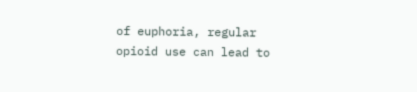of euphoria, regular opioid use can lead to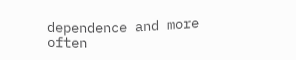dependence and more often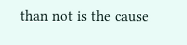than not is the cause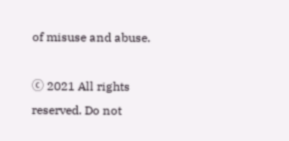of misuse and abuse.

ⓒ 2021 All rights reserved. Do not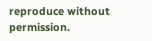reproduce without permission.